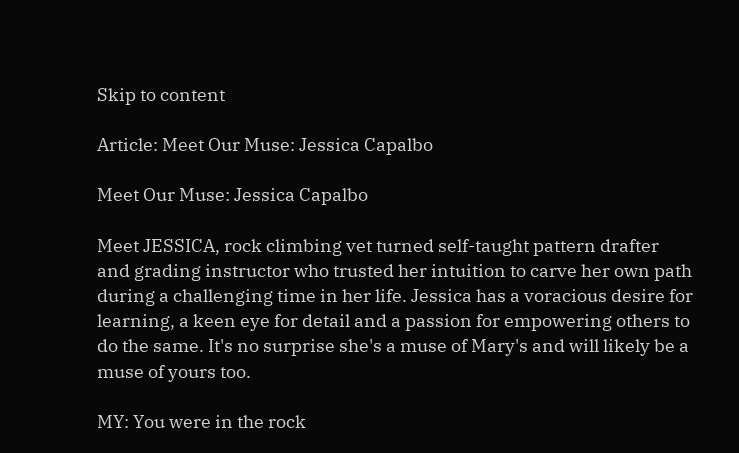Skip to content

Article: Meet Our Muse: Jessica Capalbo

Meet Our Muse: Jessica Capalbo

Meet JESSICA, rock climbing vet turned self-taught pattern drafter and grading instructor who trusted her intuition to carve her own path during a challenging time in her life. Jessica has a voracious desire for learning, a keen eye for detail and a passion for empowering others to do the same. It's no surprise she's a muse of Mary's and will likely be a muse of yours too.

MY: You were in the rock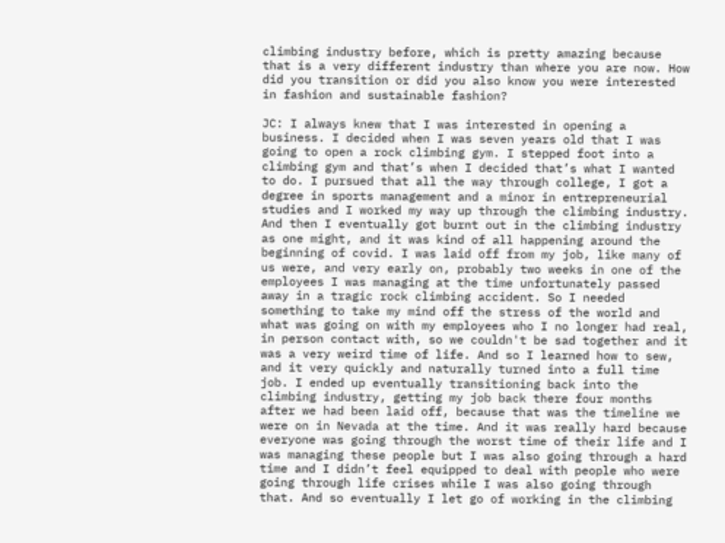climbing industry before, which is pretty amazing because that is a very different industry than where you are now. How did you transition or did you also know you were interested in fashion and sustainable fashion?

JC: I always knew that I was interested in opening a business. I decided when I was seven years old that I was going to open a rock climbing gym. I stepped foot into a climbing gym and that’s when I decided that’s what I wanted to do. I pursued that all the way through college, I got a degree in sports management and a minor in entrepreneurial studies and I worked my way up through the climbing industry. And then I eventually got burnt out in the climbing industry as one might, and it was kind of all happening around the beginning of covid. I was laid off from my job, like many of us were, and very early on, probably two weeks in one of the employees I was managing at the time unfortunately passed away in a tragic rock climbing accident. So I needed something to take my mind off the stress of the world and what was going on with my employees who I no longer had real, in person contact with, so we couldn't be sad together and it was a very weird time of life. And so I learned how to sew, and it very quickly and naturally turned into a full time job. I ended up eventually transitioning back into the climbing industry, getting my job back there four months after we had been laid off, because that was the timeline we were on in Nevada at the time. And it was really hard because everyone was going through the worst time of their life and I was managing these people but I was also going through a hard time and I didn’t feel equipped to deal with people who were going through life crises while I was also going through that. And so eventually I let go of working in the climbing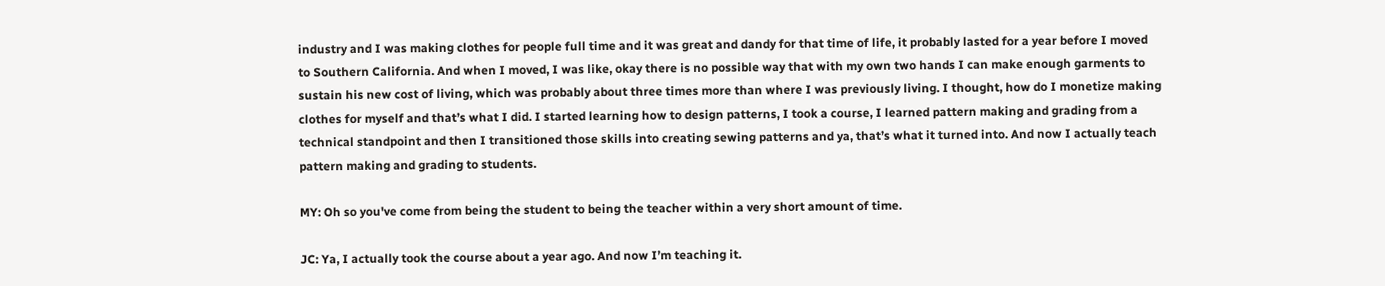industry and I was making clothes for people full time and it was great and dandy for that time of life, it probably lasted for a year before I moved to Southern California. And when I moved, I was like, okay there is no possible way that with my own two hands I can make enough garments to sustain his new cost of living, which was probably about three times more than where I was previously living. I thought, how do I monetize making clothes for myself and that’s what I did. I started learning how to design patterns, I took a course, I learned pattern making and grading from a technical standpoint and then I transitioned those skills into creating sewing patterns and ya, that’s what it turned into. And now I actually teach pattern making and grading to students.

MY: Oh so you've come from being the student to being the teacher within a very short amount of time.

JC: Ya, I actually took the course about a year ago. And now I’m teaching it.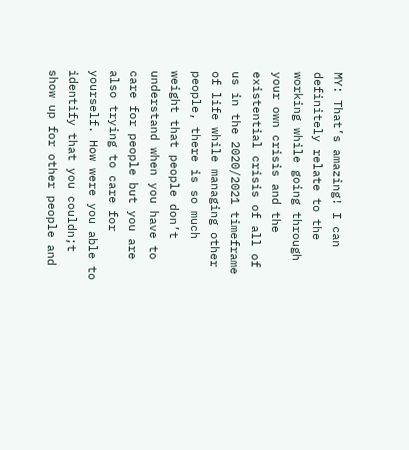MY: That’s amazing! I can definitely relate to the working while going through your own crisis and the existential crisis of all of us in the 2020/2021 timeframe of life while managing other people, there is so much weight that people don’t understand when you have to care for people but you are also trying to care for yourself. How were you able to identify that you couldn;t show up for other people and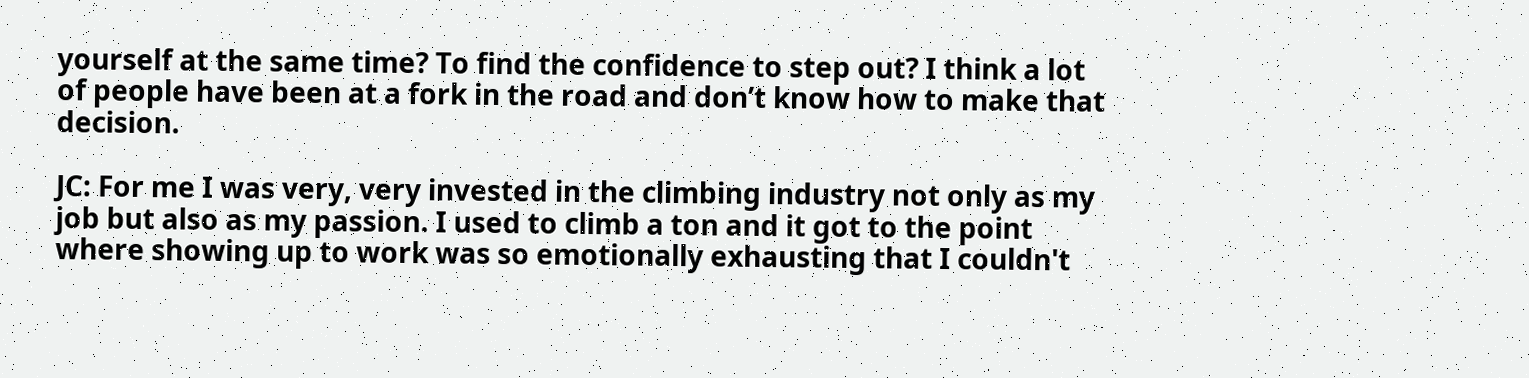yourself at the same time? To find the confidence to step out? I think a lot of people have been at a fork in the road and don’t know how to make that decision.

JC: For me I was very, very invested in the climbing industry not only as my job but also as my passion. I used to climb a ton and it got to the point where showing up to work was so emotionally exhausting that I couldn't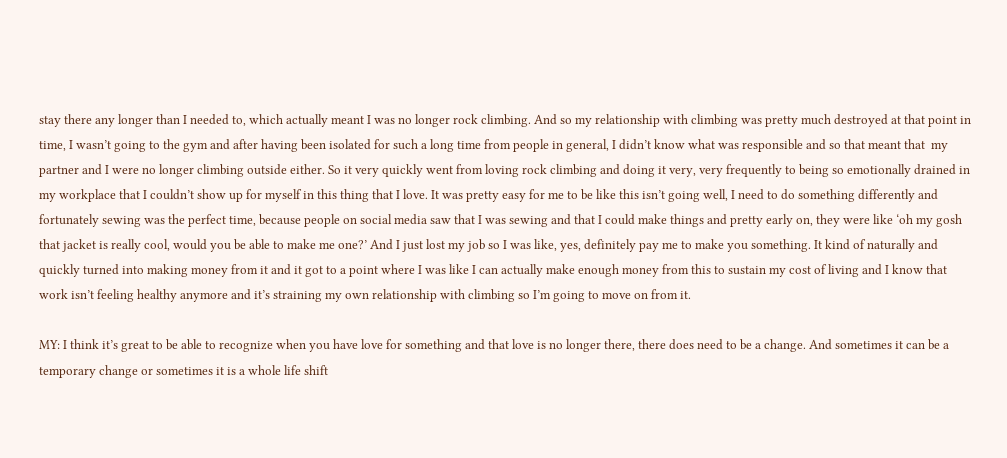stay there any longer than I needed to, which actually meant I was no longer rock climbing. And so my relationship with climbing was pretty much destroyed at that point in time, I wasn’t going to the gym and after having been isolated for such a long time from people in general, I didn’t know what was responsible and so that meant that  my partner and I were no longer climbing outside either. So it very quickly went from loving rock climbing and doing it very, very frequently to being so emotionally drained in my workplace that I couldn’t show up for myself in this thing that I love. It was pretty easy for me to be like this isn’t going well, I need to do something differently and fortunately sewing was the perfect time, because people on social media saw that I was sewing and that I could make things and pretty early on, they were like ‘oh my gosh that jacket is really cool, would you be able to make me one?’ And I just lost my job so I was like, yes, definitely pay me to make you something. It kind of naturally and quickly turned into making money from it and it got to a point where I was like I can actually make enough money from this to sustain my cost of living and I know that work isn’t feeling healthy anymore and it’s straining my own relationship with climbing so I’m going to move on from it.

MY: I think it’s great to be able to recognize when you have love for something and that love is no longer there, there does need to be a change. And sometimes it can be a temporary change or sometimes it is a whole life shift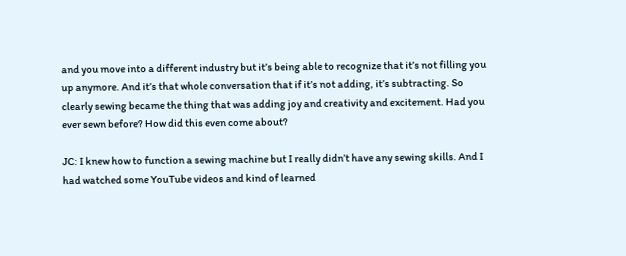and you move into a different industry but it’s being able to recognize that it’s not filling you up anymore. And it’s that whole conversation that if it’s not adding, it’s subtracting. So clearly sewing became the thing that was adding joy and creativity and excitement. Had you ever sewn before? How did this even come about?

JC: I knew how to function a sewing machine but I really didn’t have any sewing skills. And I had watched some YouTube videos and kind of learned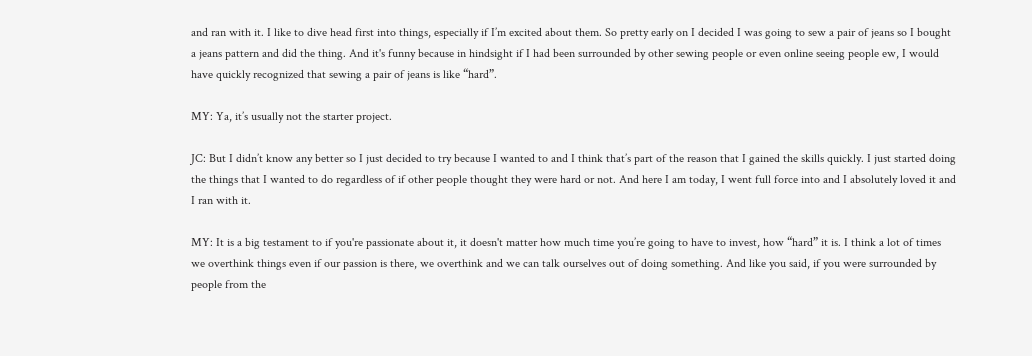and ran with it. I like to dive head first into things, especially if I’m excited about them. So pretty early on I decided I was going to sew a pair of jeans so I bought a jeans pattern and did the thing. And it's funny because in hindsight if I had been surrounded by other sewing people or even online seeing people ew, I would have quickly recognized that sewing a pair of jeans is like “hard”.

MY: Ya, it’s usually not the starter project.

JC: But I didn’t know any better so I just decided to try because I wanted to and I think that’s part of the reason that I gained the skills quickly. I just started doing the things that I wanted to do regardless of if other people thought they were hard or not. And here I am today, I went full force into and I absolutely loved it and I ran with it.

MY: It is a big testament to if you're passionate about it, it doesn't matter how much time you’re going to have to invest, how “hard” it is. I think a lot of times we overthink things even if our passion is there, we overthink and we can talk ourselves out of doing something. And like you said, if you were surrounded by people from the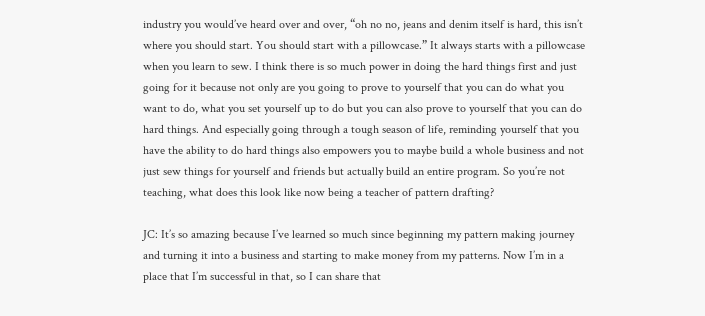industry you would’ve heard over and over, “oh no no, jeans and denim itself is hard, this isn’t where you should start. You should start with a pillowcase.” It always starts with a pillowcase when you learn to sew. I think there is so much power in doing the hard things first and just going for it because not only are you going to prove to yourself that you can do what you want to do, what you set yourself up to do but you can also prove to yourself that you can do hard things. And especially going through a tough season of life, reminding yourself that you have the ability to do hard things also empowers you to maybe build a whole business and not just sew things for yourself and friends but actually build an entire program. So you’re not teaching, what does this look like now being a teacher of pattern drafting?

JC: It’s so amazing because I’ve learned so much since beginning my pattern making journey and turning it into a business and starting to make money from my patterns. Now I’m in a place that I’m successful in that, so I can share that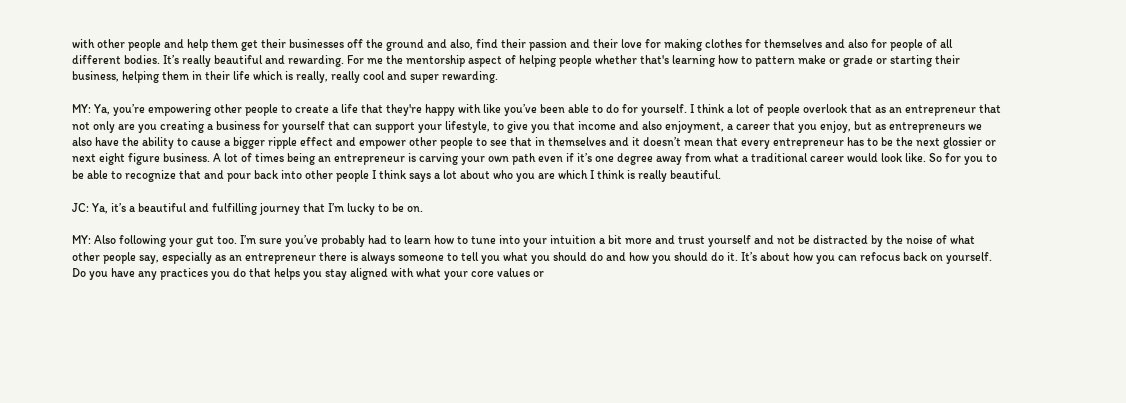with other people and help them get their businesses off the ground and also, find their passion and their love for making clothes for themselves and also for people of all different bodies. It’s really beautiful and rewarding. For me the mentorship aspect of helping people whether that's learning how to pattern make or grade or starting their business, helping them in their life which is really, really cool and super rewarding.

MY: Ya, you’re empowering other people to create a life that they're happy with like you’ve been able to do for yourself. I think a lot of people overlook that as an entrepreneur that not only are you creating a business for yourself that can support your lifestyle, to give you that income and also enjoyment, a career that you enjoy, but as entrepreneurs we also have the ability to cause a bigger ripple effect and empower other people to see that in themselves and it doesn’t mean that every entrepreneur has to be the next glossier or next eight figure business. A lot of times being an entrepreneur is carving your own path even if it’s one degree away from what a traditional career would look like. So for you to be able to recognize that and pour back into other people I think says a lot about who you are which I think is really beautiful.

JC: Ya, it’s a beautiful and fulfilling journey that I’m lucky to be on.

MY: Also following your gut too. I’m sure you’ve probably had to learn how to tune into your intuition a bit more and trust yourself and not be distracted by the noise of what other people say, especially as an entrepreneur there is always someone to tell you what you should do and how you should do it. It’s about how you can refocus back on yourself. Do you have any practices you do that helps you stay aligned with what your core values or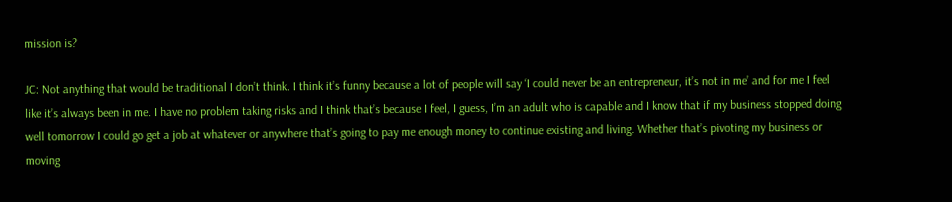mission is?

JC: Not anything that would be traditional I don’t think. I think it’s funny because a lot of people will say ‘I could never be an entrepreneur, it’s not in me’ and for me I feel like it’s always been in me. I have no problem taking risks and I think that’s because I feel, I guess, I’m an adult who is capable and I know that if my business stopped doing well tomorrow I could go get a job at whatever or anywhere that’s going to pay me enough money to continue existing and living. Whether that’s pivoting my business or moving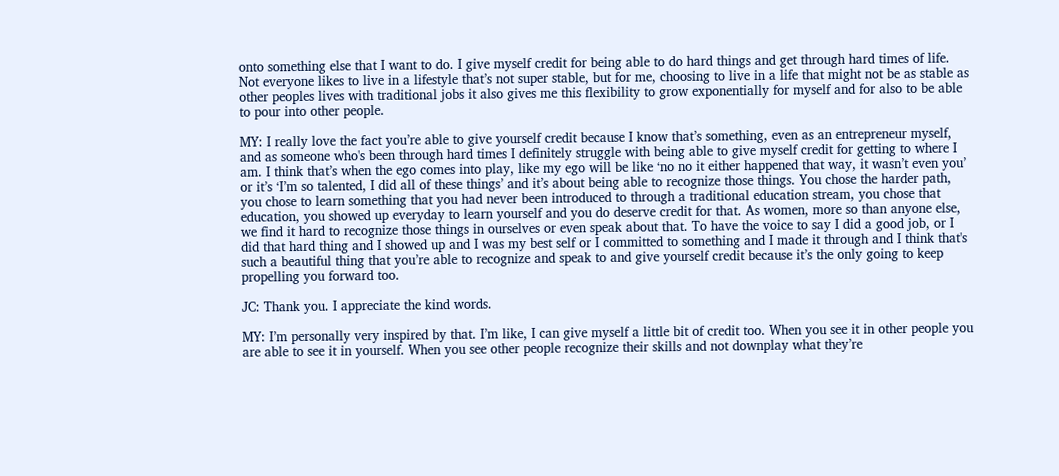onto something else that I want to do. I give myself credit for being able to do hard things and get through hard times of life. Not everyone likes to live in a lifestyle that’s not super stable, but for me, choosing to live in a life that might not be as stable as other peoples lives with traditional jobs it also gives me this flexibility to grow exponentially for myself and for also to be able to pour into other people.

MY: I really love the fact you’re able to give yourself credit because I know that’s something, even as an entrepreneur myself, and as someone who's been through hard times I definitely struggle with being able to give myself credit for getting to where I am. I think that’s when the ego comes into play, like my ego will be like ‘no no it either happened that way, it wasn’t even you’ or it’s ‘I’m so talented, I did all of these things’ and it’s about being able to recognize those things. You chose the harder path, you chose to learn something that you had never been introduced to through a traditional education stream, you chose that education, you showed up everyday to learn yourself and you do deserve credit for that. As women, more so than anyone else, we find it hard to recognize those things in ourselves or even speak about that. To have the voice to say I did a good job, or I did that hard thing and I showed up and I was my best self or I committed to something and I made it through and I think that's such a beautiful thing that you’re able to recognize and speak to and give yourself credit because it’s the only going to keep propelling you forward too.

JC: Thank you. I appreciate the kind words.

MY: I’m personally very inspired by that. I’m like, I can give myself a little bit of credit too. When you see it in other people you are able to see it in yourself. When you see other people recognize their skills and not downplay what they’re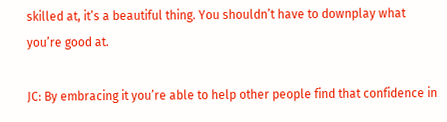skilled at, it’s a beautiful thing. You shouldn’t have to downplay what you’re good at.

JC: By embracing it you’re able to help other people find that confidence in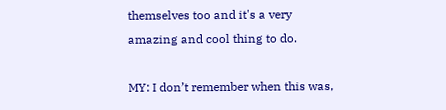themselves too and it's a very amazing and cool thing to do.

MY: I don’t remember when this was,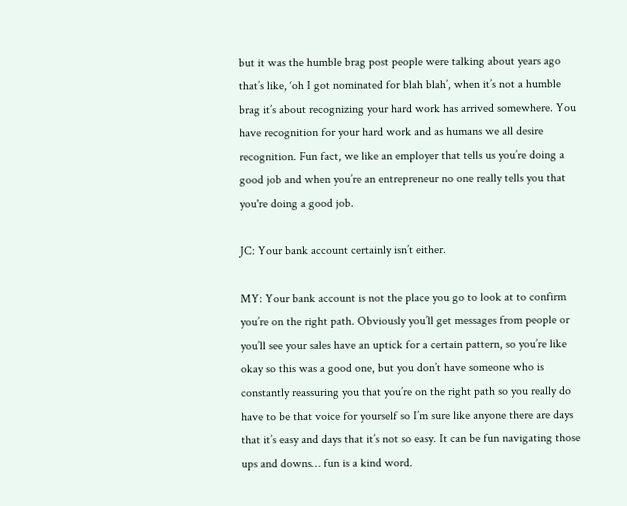but it was the humble brag post people were talking about years ago that’s like, ‘oh I got nominated for blah blah’, when it’s not a humble brag it’s about recognizing your hard work has arrived somewhere. You have recognition for your hard work and as humans we all desire recognition. Fun fact, we like an employer that tells us you’re doing a good job and when you’re an entrepreneur no one really tells you that you're doing a good job.

JC: Your bank account certainly isn’t either.

MY: Your bank account is not the place you go to look at to confirm you’re on the right path. Obviously you’ll get messages from people or you’ll see your sales have an uptick for a certain pattern, so you’re like okay so this was a good one, but you don’t have someone who is constantly reassuring you that you’re on the right path so you really do have to be that voice for yourself so I’m sure like anyone there are days that it’s easy and days that it’s not so easy. It can be fun navigating those ups and downs… fun is a kind word.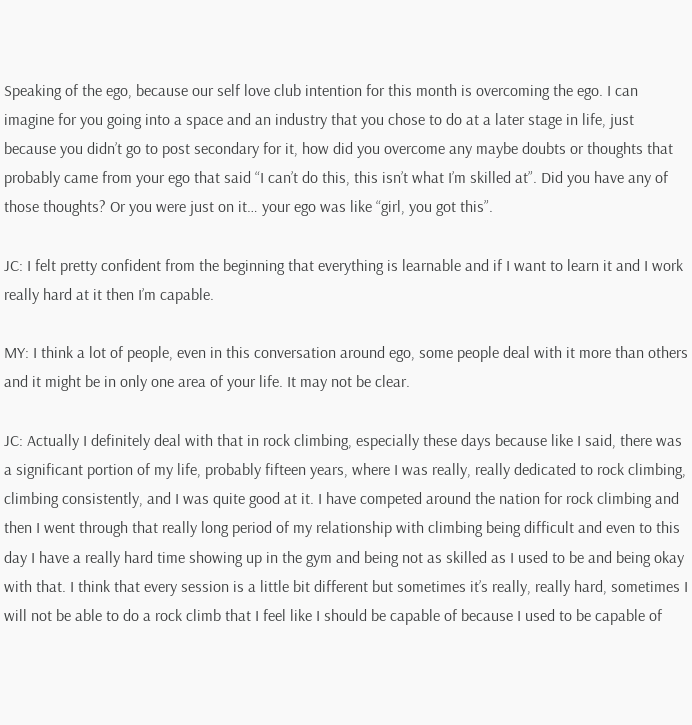Speaking of the ego, because our self love club intention for this month is overcoming the ego. I can imagine for you going into a space and an industry that you chose to do at a later stage in life, just because you didn’t go to post secondary for it, how did you overcome any maybe doubts or thoughts that probably came from your ego that said “I can’t do this, this isn’t what I’m skilled at”. Did you have any of those thoughts? Or you were just on it… your ego was like “girl, you got this”.

JC: I felt pretty confident from the beginning that everything is learnable and if I want to learn it and I work really hard at it then I’m capable.

MY: I think a lot of people, even in this conversation around ego, some people deal with it more than others and it might be in only one area of your life. It may not be clear.

JC: Actually I definitely deal with that in rock climbing, especially these days because like I said, there was a significant portion of my life, probably fifteen years, where I was really, really dedicated to rock climbing, climbing consistently, and I was quite good at it. I have competed around the nation for rock climbing and then I went through that really long period of my relationship with climbing being difficult and even to this day I have a really hard time showing up in the gym and being not as skilled as I used to be and being okay with that. I think that every session is a little bit different but sometimes it’s really, really hard, sometimes I will not be able to do a rock climb that I feel like I should be capable of because I used to be capable of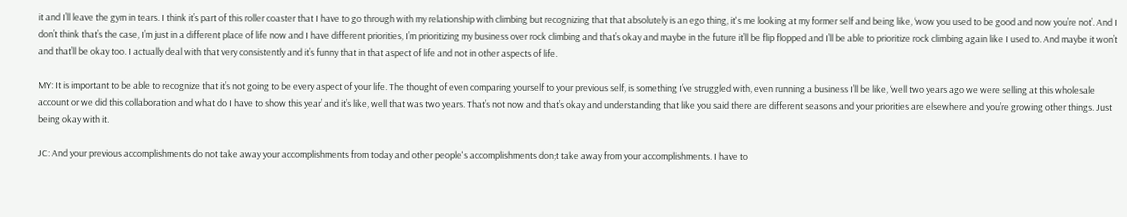it and I’ll leave the gym in tears. I think it’s part of this roller coaster that I have to go through with my relationship with climbing but recognizing that that absolutely is an ego thing, it's me looking at my former self and being like, ‘wow you used to be good and now you’re not’. And I don’t think that’s the case, I’m just in a different place of life now and I have different priorities, I’m prioritizing my business over rock climbing and that’s okay and maybe in the future it’ll be flip flopped and I’ll be able to prioritize rock climbing again like I used to. And maybe it won’t and that’ll be okay too. I actually deal with that very consistently and it’s funny that in that aspect of life and not in other aspects of life.

MY: It is important to be able to recognize that it’s not going to be every aspect of your life. The thought of even comparing yourself to your previous self, is something I’ve struggled with, even running a business I’ll be like, ‘well two years ago we were selling at this wholesale account or we did this collaboration and what do I have to show this year’ and it’s like, well that was two years. That’s not now and that’s okay and understanding that like you said there are different seasons and your priorities are elsewhere and you’re growing other things. Just being okay with it.

JC: And your previous accomplishments do not take away your accomplishments from today and other people's accomplishments don;t take away from your accomplishments. I have to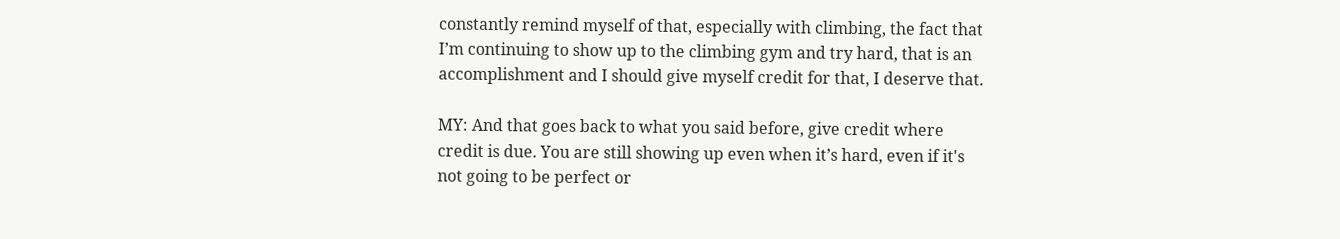constantly remind myself of that, especially with climbing, the fact that I’m continuing to show up to the climbing gym and try hard, that is an accomplishment and I should give myself credit for that, I deserve that.

MY: And that goes back to what you said before, give credit where credit is due. You are still showing up even when it’s hard, even if it's not going to be perfect or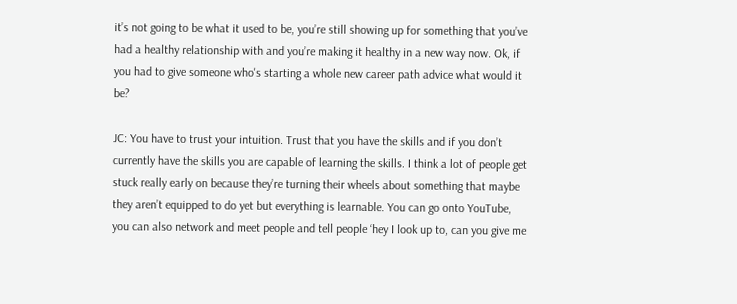it’s not going to be what it used to be, you’re still showing up for something that you’ve had a healthy relationship with and you’re making it healthy in a new way now. Ok, if you had to give someone who's starting a whole new career path advice what would it be?

JC: You have to trust your intuition. Trust that you have the skills and if you don’t currently have the skills you are capable of learning the skills. I think a lot of people get stuck really early on because they’re turning their wheels about something that maybe they aren’t equipped to do yet but everything is learnable. You can go onto YouTube, you can also network and meet people and tell people ‘hey I look up to, can you give me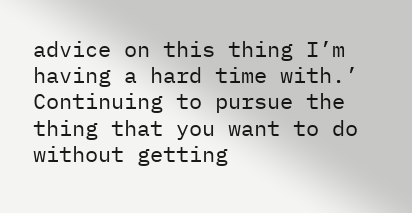advice on this thing I’m having a hard time with.’ Continuing to pursue the thing that you want to do without getting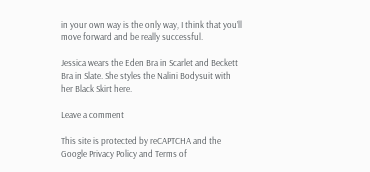in your own way is the only way, I think that you’ll move forward and be really successful.

Jessica wears the Eden Bra in Scarlet and Beckett Bra in Slate. She styles the Nalini Bodysuit with her Black Skirt here.

Leave a comment

This site is protected by reCAPTCHA and the Google Privacy Policy and Terms of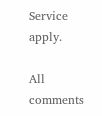Service apply.

All comments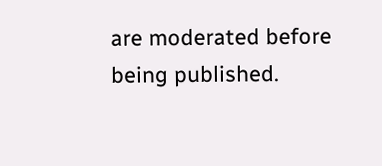are moderated before being published.